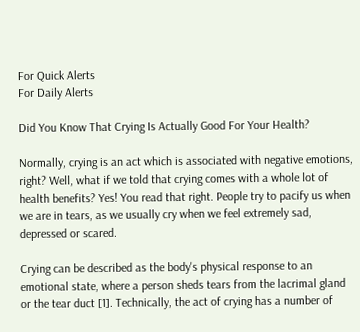For Quick Alerts
For Daily Alerts

Did You Know That Crying Is Actually Good For Your Health?

Normally, crying is an act which is associated with negative emotions, right? Well, what if we told that crying comes with a whole lot of health benefits? Yes! You read that right. People try to pacify us when we are in tears, as we usually cry when we feel extremely sad, depressed or scared.

Crying can be described as the body's physical response to an emotional state, where a person sheds tears from the lacrimal gland or the tear duct [1]. Technically, the act of crying has a number of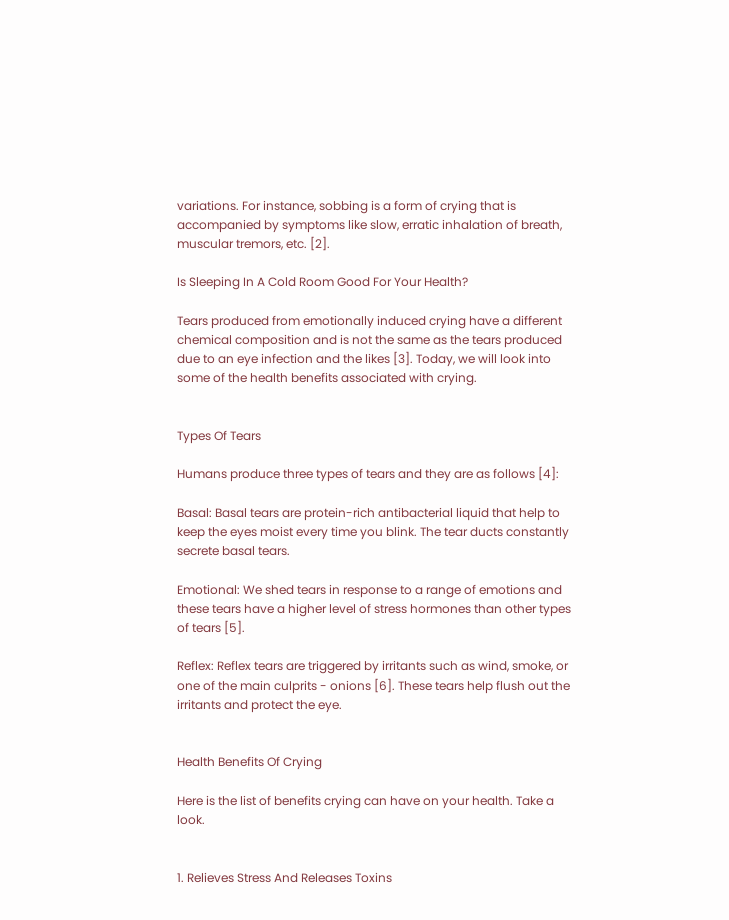variations. For instance, sobbing is a form of crying that is accompanied by symptoms like slow, erratic inhalation of breath, muscular tremors, etc. [2].

Is Sleeping In A Cold Room Good For Your Health?

Tears produced from emotionally induced crying have a different chemical composition and is not the same as the tears produced due to an eye infection and the likes [3]. Today, we will look into some of the health benefits associated with crying.


Types Of Tears

Humans produce three types of tears and they are as follows [4]:

Basal: Basal tears are protein-rich antibacterial liquid that help to keep the eyes moist every time you blink. The tear ducts constantly secrete basal tears.

Emotional: We shed tears in response to a range of emotions and these tears have a higher level of stress hormones than other types of tears [5].

Reflex: Reflex tears are triggered by irritants such as wind, smoke, or one of the main culprits - onions [6]. These tears help flush out the irritants and protect the eye.


Health Benefits Of Crying

Here is the list of benefits crying can have on your health. Take a look.


1. Relieves Stress And Releases Toxins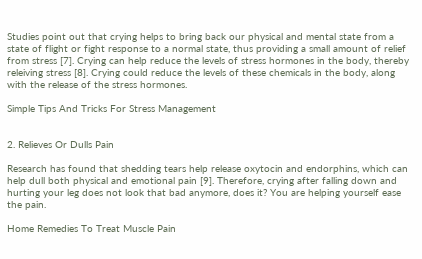Studies point out that crying helps to bring back our physical and mental state from a state of flight or fight response to a normal state, thus providing a small amount of relief from stress [7]. Crying can help reduce the levels of stress hormones in the body, thereby releiving stress [8]. Crying could reduce the levels of these chemicals in the body, along with the release of the stress hormones.

Simple Tips And Tricks For Stress Management


2. Relieves Or Dulls Pain

Research has found that shedding tears help release oxytocin and endorphins, which can help dull both physical and emotional pain [9]. Therefore, crying after falling down and hurting your leg does not look that bad anymore, does it? You are helping yourself ease the pain.

Home Remedies To Treat Muscle Pain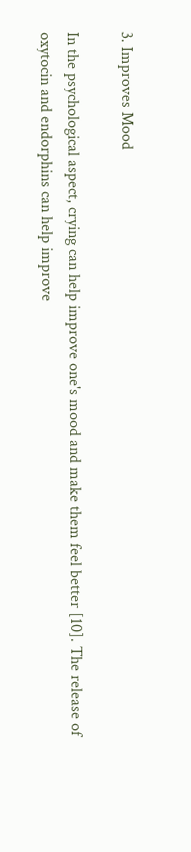3. Improves Mood

In the psychological aspect, crying can help improve one's mood and make them feel better [10]. The release of oxytocin and endorphins can help improve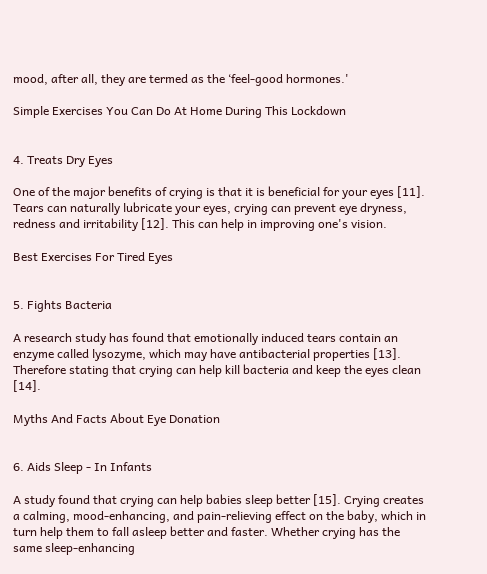mood, after all, they are termed as the ‘feel-good hormones.'

Simple Exercises You Can Do At Home During This Lockdown


4. Treats Dry Eyes

One of the major benefits of crying is that it is beneficial for your eyes [11]. Tears can naturally lubricate your eyes, crying can prevent eye dryness, redness and irritability [12]. This can help in improving one's vision.

Best Exercises For Tired Eyes


5. Fights Bacteria

A research study has found that emotionally induced tears contain an enzyme called lysozyme, which may have antibacterial properties [13]. Therefore stating that crying can help kill bacteria and keep the eyes clean [14].

Myths And Facts About Eye Donation


6. Aids Sleep - In Infants

A study found that crying can help babies sleep better [15]. Crying creates a calming, mood-enhancing, and pain-relieving effect on the baby, which in turn help them to fall asleep better and faster. Whether crying has the same sleep-enhancing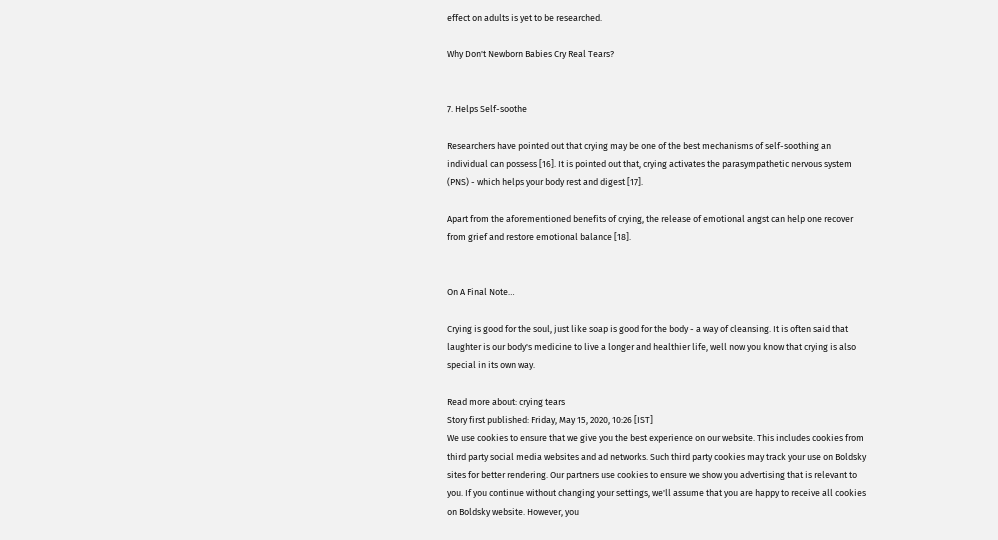effect on adults is yet to be researched.

Why Don't Newborn Babies Cry Real Tears?


7. Helps Self-soothe

Researchers have pointed out that crying may be one of the best mechanisms of self-soothing an individual can possess [16]. It is pointed out that, crying activates the parasympathetic nervous system (PNS) - which helps your body rest and digest [17].

Apart from the aforementioned benefits of crying, the release of emotional angst can help one recover from grief and restore emotional balance [18].


On A Final Note…

Crying is good for the soul, just like soap is good for the body - a way of cleansing. It is often said that laughter is our body's medicine to live a longer and healthier life, well now you know that crying is also special in its own way.

Read more about: crying tears
Story first published: Friday, May 15, 2020, 10:26 [IST]
We use cookies to ensure that we give you the best experience on our website. This includes cookies from third party social media websites and ad networks. Such third party cookies may track your use on Boldsky sites for better rendering. Our partners use cookies to ensure we show you advertising that is relevant to you. If you continue without changing your settings, we'll assume that you are happy to receive all cookies on Boldsky website. However, you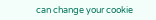can change your cookie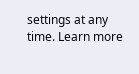settings at any time. Learn more